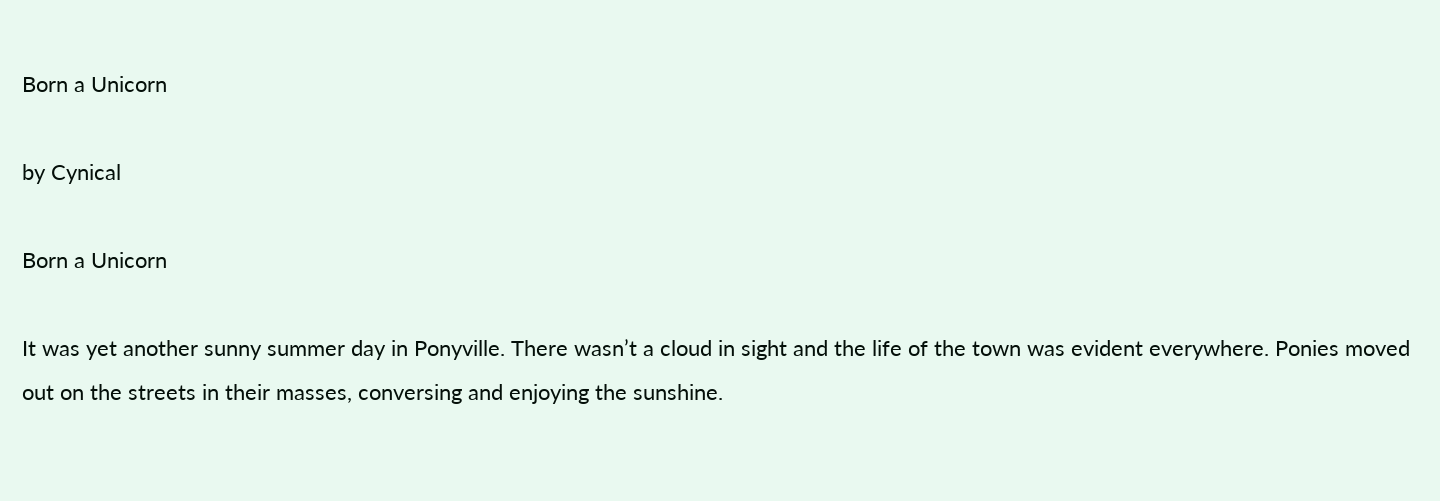Born a Unicorn

by Cynical

Born a Unicorn

It was yet another sunny summer day in Ponyville. There wasn’t a cloud in sight and the life of the town was evident everywhere. Ponies moved out on the streets in their masses, conversing and enjoying the sunshine.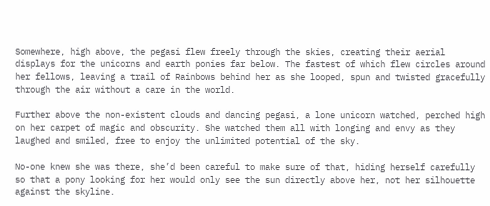Somewhere, high above, the pegasi flew freely through the skies, creating their aerial displays for the unicorns and earth ponies far below. The fastest of which flew circles around her fellows, leaving a trail of Rainbows behind her as she looped, spun and twisted gracefully through the air without a care in the world.

Further above the non-existent clouds and dancing pegasi, a lone unicorn watched, perched high on her carpet of magic and obscurity. She watched them all with longing and envy as they laughed and smiled, free to enjoy the unlimited potential of the sky.

No-one knew she was there, she’d been careful to make sure of that, hiding herself carefully so that a pony looking for her would only see the sun directly above her, not her silhouette against the skyline.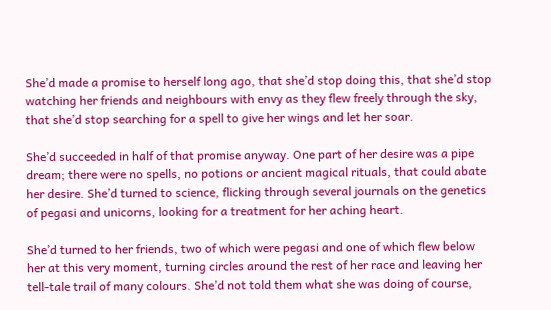She’d made a promise to herself long ago, that she’d stop doing this, that she’d stop watching her friends and neighbours with envy as they flew freely through the sky, that she’d stop searching for a spell to give her wings and let her soar.

She’d succeeded in half of that promise anyway. One part of her desire was a pipe dream; there were no spells, no potions or ancient magical rituals, that could abate her desire. She’d turned to science, flicking through several journals on the genetics of pegasi and unicorns, looking for a treatment for her aching heart.

She’d turned to her friends, two of which were pegasi and one of which flew below her at this very moment, turning circles around the rest of her race and leaving her tell-tale trail of many colours. She’d not told them what she was doing of course,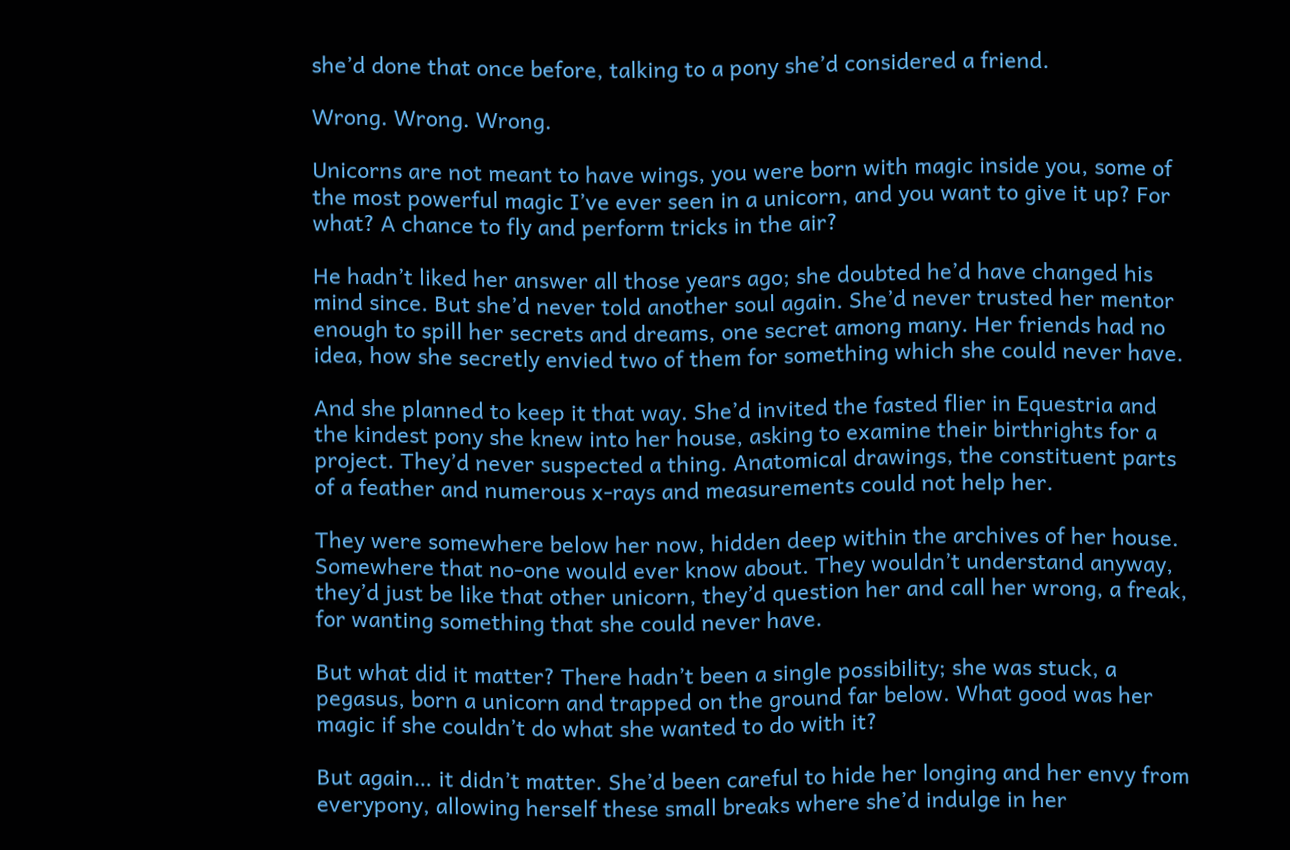she’d done that once before, talking to a pony she’d considered a friend.

Wrong. Wrong. Wrong.

Unicorns are not meant to have wings, you were born with magic inside you, some of the most powerful magic I’ve ever seen in a unicorn, and you want to give it up? For what? A chance to fly and perform tricks in the air?

He hadn’t liked her answer all those years ago; she doubted he’d have changed his mind since. But she’d never told another soul again. She’d never trusted her mentor enough to spill her secrets and dreams, one secret among many. Her friends had no idea, how she secretly envied two of them for something which she could never have.

And she planned to keep it that way. She’d invited the fasted flier in Equestria and the kindest pony she knew into her house, asking to examine their birthrights for a project. They’d never suspected a thing. Anatomical drawings, the constituent parts of a feather and numerous x-rays and measurements could not help her.

They were somewhere below her now, hidden deep within the archives of her house. Somewhere that no-one would ever know about. They wouldn’t understand anyway, they’d just be like that other unicorn, they’d question her and call her wrong, a freak, for wanting something that she could never have.

But what did it matter? There hadn’t been a single possibility; she was stuck, a pegasus, born a unicorn and trapped on the ground far below. What good was her magic if she couldn’t do what she wanted to do with it?

But again… it didn’t matter. She’d been careful to hide her longing and her envy from everypony, allowing herself these small breaks where she’d indulge in her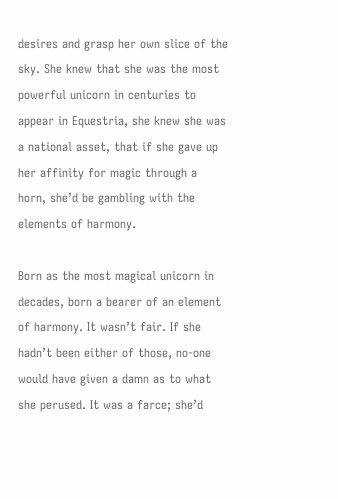desires and grasp her own slice of the sky. She knew that she was the most powerful unicorn in centuries to appear in Equestria, she knew she was a national asset, that if she gave up her affinity for magic through a horn, she’d be gambling with the elements of harmony.

Born as the most magical unicorn in decades, born a bearer of an element of harmony. It wasn’t fair. If she hadn’t been either of those, no-one would have given a damn as to what she perused. It was a farce; she’d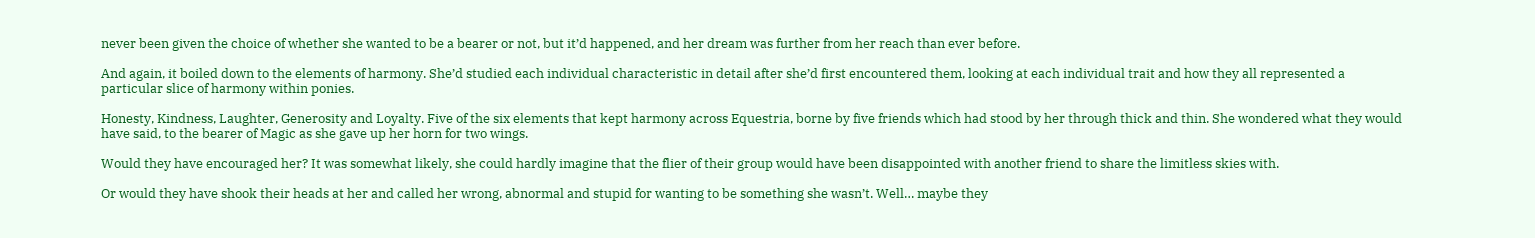never been given the choice of whether she wanted to be a bearer or not, but it’d happened, and her dream was further from her reach than ever before.

And again, it boiled down to the elements of harmony. She’d studied each individual characteristic in detail after she’d first encountered them, looking at each individual trait and how they all represented a particular slice of harmony within ponies.

Honesty, Kindness, Laughter, Generosity and Loyalty. Five of the six elements that kept harmony across Equestria, borne by five friends which had stood by her through thick and thin. She wondered what they would have said, to the bearer of Magic as she gave up her horn for two wings.

Would they have encouraged her? It was somewhat likely, she could hardly imagine that the flier of their group would have been disappointed with another friend to share the limitless skies with.

Or would they have shook their heads at her and called her wrong, abnormal and stupid for wanting to be something she wasn’t. Well… maybe they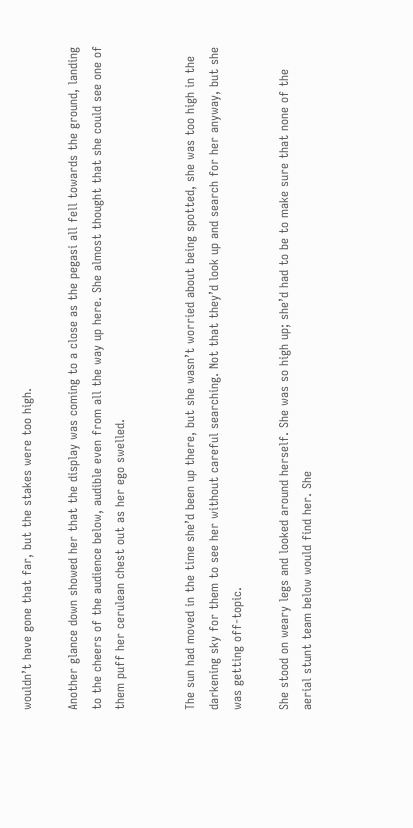wouldn’t have gone that far, but the stakes were too high.

Another glance down showed her that the display was coming to a close as the pegasi all fell towards the ground, landing to the cheers of the audience below, audible even from all the way up here. She almost thought that she could see one of them puff her cerulean chest out as her ego swelled.


The sun had moved in the time she’d been up there, but she wasn’t worried about being spotted, she was too high in the darkening sky for them to see her without careful searching. Not that they’d look up and search for her anyway, but she was getting off-topic.

She stood on weary legs and looked around herself. She was so high up; she’d had to be to make sure that none of the aerial stunt team below would find her. She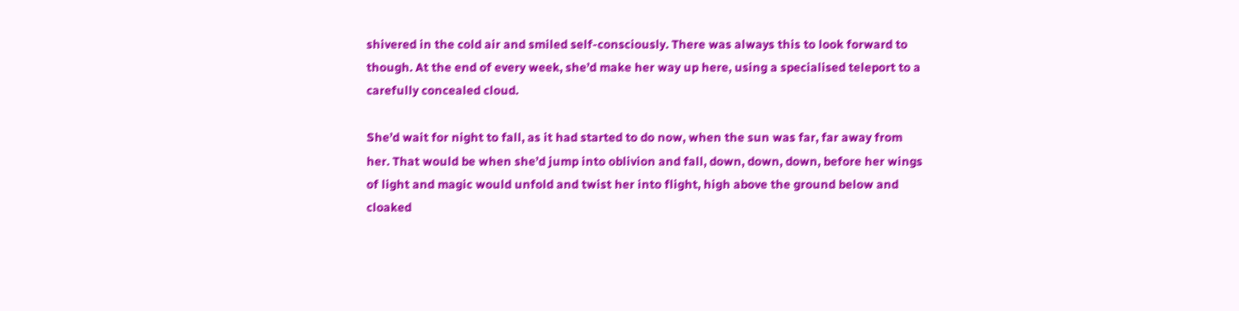shivered in the cold air and smiled self-consciously. There was always this to look forward to though. At the end of every week, she’d make her way up here, using a specialised teleport to a carefully concealed cloud.

She’d wait for night to fall, as it had started to do now, when the sun was far, far away from her. That would be when she’d jump into oblivion and fall, down, down, down, before her wings of light and magic would unfold and twist her into flight, high above the ground below and cloaked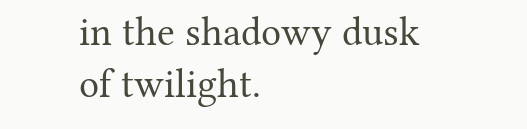in the shadowy dusk of twilight.